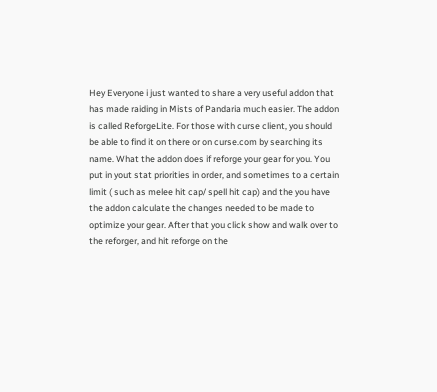Hey Everyone i just wanted to share a very useful addon that has made raiding in Mists of Pandaria much easier. The addon is called ReforgeLite. For those with curse client, you should be able to find it on there or on curse.com by searching its name. What the addon does if reforge your gear for you. You put in yout stat priorities in order, and sometimes to a certain limit ( such as melee hit cap/ spell hit cap) and the you have the addon calculate the changes needed to be made to optimize your gear. After that you click show and walk over to the reforger, and hit reforge on the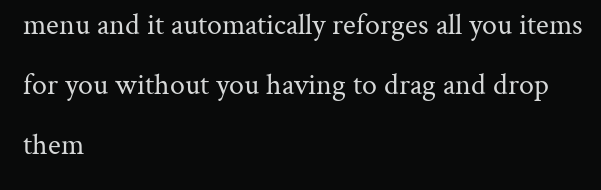menu and it automatically reforges all you items for you without you having to drag and drop them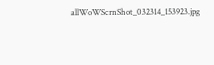allWoWScrnShot_032314_153923.jpg